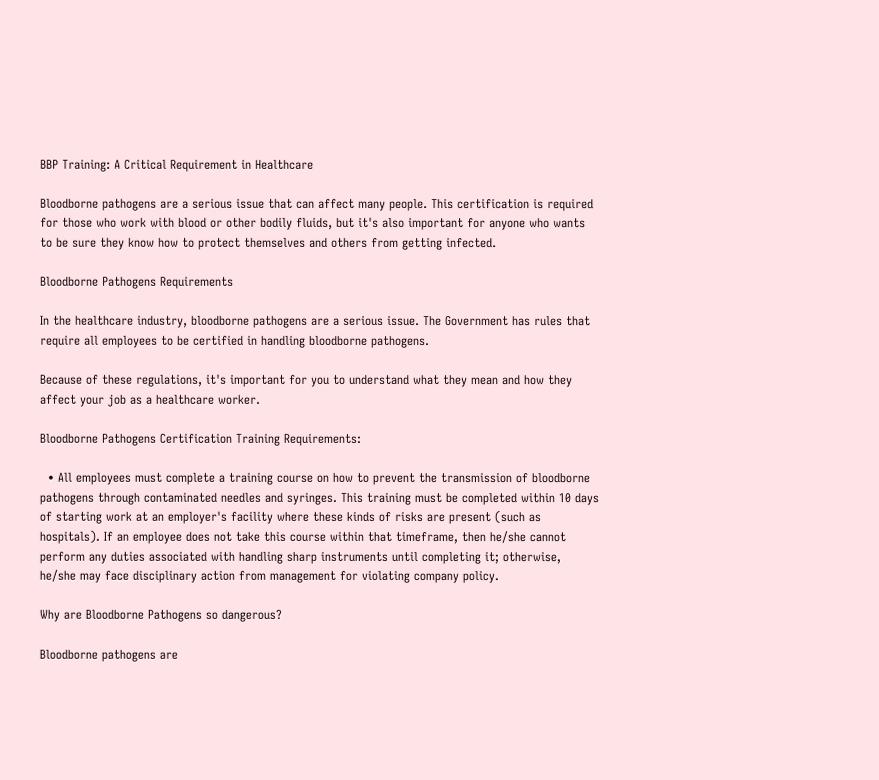BBP Training: A Critical Requirement in Healthcare

Bloodborne pathogens are a serious issue that can affect many people. This certification is required for those who work with blood or other bodily fluids, but it's also important for anyone who wants to be sure they know how to protect themselves and others from getting infected.

Bloodborne Pathogens Requirements

In the healthcare industry, bloodborne pathogens are a serious issue. The Government has rules that require all employees to be certified in handling bloodborne pathogens.

Because of these regulations, it's important for you to understand what they mean and how they affect your job as a healthcare worker.

Bloodborne Pathogens Certification Training Requirements:

  • All employees must complete a training course on how to prevent the transmission of bloodborne pathogens through contaminated needles and syringes. This training must be completed within 10 days of starting work at an employer's facility where these kinds of risks are present (such as hospitals). If an employee does not take this course within that timeframe, then he/she cannot perform any duties associated with handling sharp instruments until completing it; otherwise, he/she may face disciplinary action from management for violating company policy.

Why are Bloodborne Pathogens so dangerous?

Bloodborne pathogens are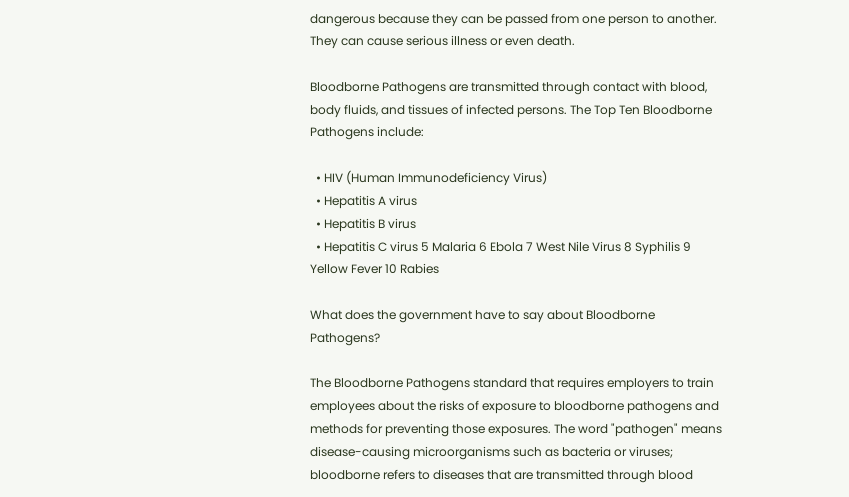dangerous because they can be passed from one person to another. They can cause serious illness or even death.

Bloodborne Pathogens are transmitted through contact with blood, body fluids, and tissues of infected persons. The Top Ten Bloodborne Pathogens include:

  • HIV (Human Immunodeficiency Virus)
  • Hepatitis A virus
  • Hepatitis B virus
  • Hepatitis C virus 5 Malaria 6 Ebola 7 West Nile Virus 8 Syphilis 9 Yellow Fever 10 Rabies

What does the government have to say about Bloodborne Pathogens?

The Bloodborne Pathogens standard that requires employers to train employees about the risks of exposure to bloodborne pathogens and methods for preventing those exposures. The word "pathogen" means disease-causing microorganisms such as bacteria or viruses; bloodborne refers to diseases that are transmitted through blood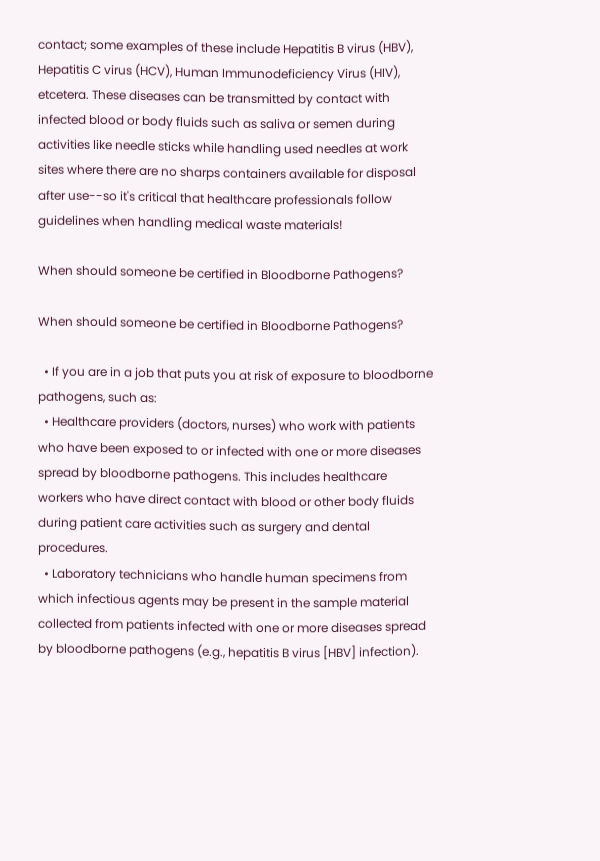contact; some examples of these include Hepatitis B virus (HBV), Hepatitis C virus (HCV), Human Immunodeficiency Virus (HIV), etcetera. These diseases can be transmitted by contact with infected blood or body fluids such as saliva or semen during activities like needle sticks while handling used needles at work sites where there are no sharps containers available for disposal after use--so it's critical that healthcare professionals follow  guidelines when handling medical waste materials!

When should someone be certified in Bloodborne Pathogens?

When should someone be certified in Bloodborne Pathogens?

  • If you are in a job that puts you at risk of exposure to bloodborne pathogens, such as:
  • Healthcare providers (doctors, nurses) who work with patients who have been exposed to or infected with one or more diseases spread by bloodborne pathogens. This includes healthcare workers who have direct contact with blood or other body fluids during patient care activities such as surgery and dental procedures.
  • Laboratory technicians who handle human specimens from which infectious agents may be present in the sample material collected from patients infected with one or more diseases spread by bloodborne pathogens (e.g., hepatitis B virus [HBV] infection).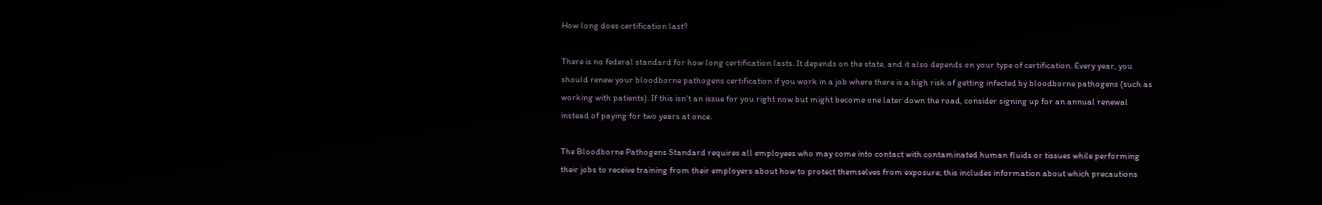How long does certification last?

There is no federal standard for how long certification lasts. It depends on the state, and it also depends on your type of certification. Every year, you should renew your bloodborne pathogens certification if you work in a job where there is a high risk of getting infected by bloodborne pathogens (such as working with patients). If this isn't an issue for you right now but might become one later down the road, consider signing up for an annual renewal instead of paying for two years at once.

The Bloodborne Pathogens Standard requires all employees who may come into contact with contaminated human fluids or tissues while performing their jobs to receive training from their employers about how to protect themselves from exposure; this includes information about which precautions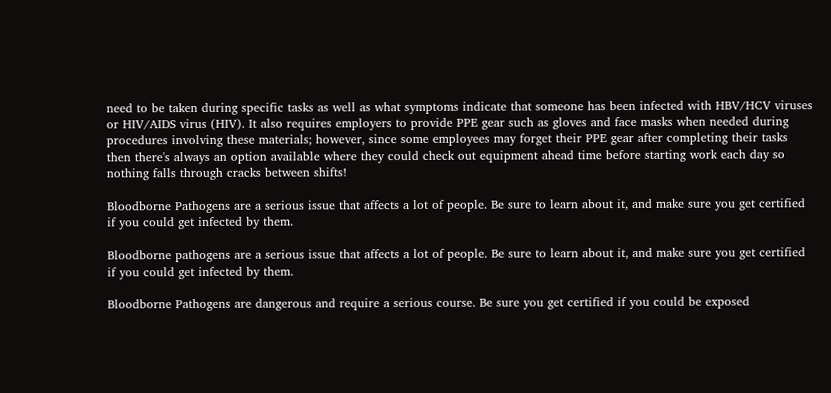need to be taken during specific tasks as well as what symptoms indicate that someone has been infected with HBV/HCV viruses or HIV/AIDS virus (HIV). It also requires employers to provide PPE gear such as gloves and face masks when needed during procedures involving these materials; however, since some employees may forget their PPE gear after completing their tasks then there's always an option available where they could check out equipment ahead time before starting work each day so nothing falls through cracks between shifts!

Bloodborne Pathogens are a serious issue that affects a lot of people. Be sure to learn about it, and make sure you get certified if you could get infected by them.

Bloodborne pathogens are a serious issue that affects a lot of people. Be sure to learn about it, and make sure you get certified if you could get infected by them.

Bloodborne Pathogens are dangerous and require a serious course. Be sure you get certified if you could be exposed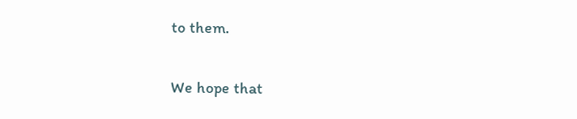to them.

We hope that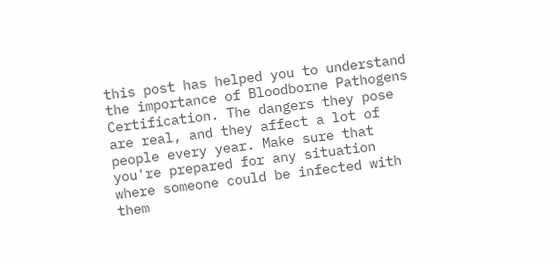this post has helped you to understand the importance of Bloodborne Pathogens Certification. The dangers they pose are real, and they affect a lot of people every year. Make sure that you're prepared for any situation where someone could be infected with them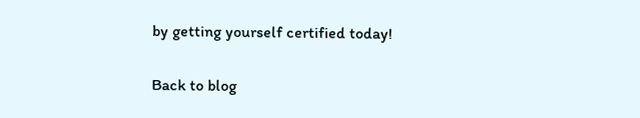by getting yourself certified today!

Back to blog